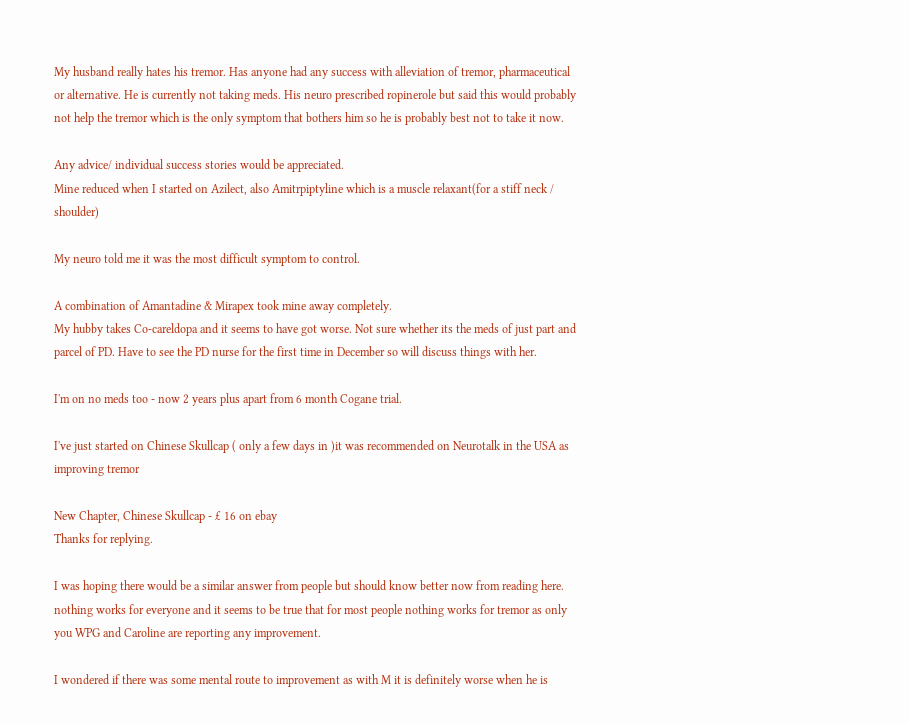My husband really hates his tremor. Has anyone had any success with alleviation of tremor, pharmaceutical or alternative. He is currently not taking meds. His neuro prescribed ropinerole but said this would probably not help the tremor which is the only symptom that bothers him so he is probably best not to take it now.

Any advice/ individual success stories would be appreciated.
Mine reduced when I started on Azilect, also Amitrpiptyline which is a muscle relaxant(for a stiff neck / shoulder)

My neuro told me it was the most difficult symptom to control.

A combination of Amantadine & Mirapex took mine away completely.
My hubby takes Co-careldopa and it seems to have got worse. Not sure whether its the meds of just part and parcel of PD. Have to see the PD nurse for the first time in December so will discuss things with her.

I'm on no meds too - now 2 years plus apart from 6 month Cogane trial.

I've just started on Chinese Skullcap ( only a few days in )it was recommended on Neurotalk in the USA as improving tremor

New Chapter, Chinese Skullcap - £ 16 on ebay
Thanks for replying.

I was hoping there would be a similar answer from people but should know better now from reading here. nothing works for everyone and it seems to be true that for most people nothing works for tremor as only you WPG and Caroline are reporting any improvement.

I wondered if there was some mental route to improvement as with M it is definitely worse when he is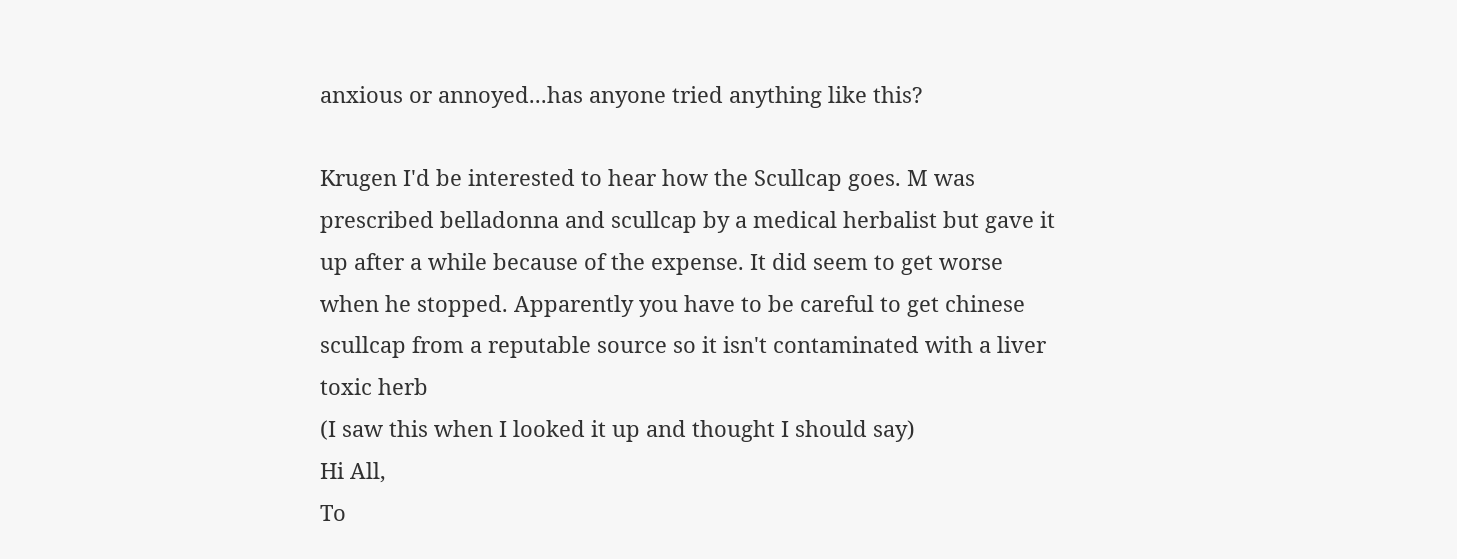anxious or annoyed...has anyone tried anything like this?

Krugen I'd be interested to hear how the Scullcap goes. M was prescribed belladonna and scullcap by a medical herbalist but gave it up after a while because of the expense. It did seem to get worse when he stopped. Apparently you have to be careful to get chinese scullcap from a reputable source so it isn't contaminated with a liver toxic herb
(I saw this when I looked it up and thought I should say)
Hi All,
To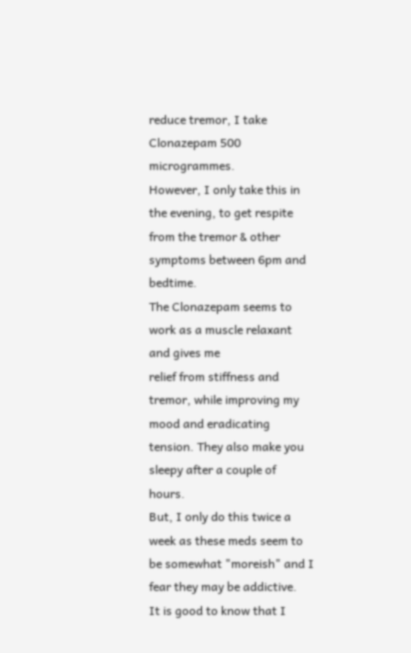reduce tremor, I take Clonazepam 500 microgrammes.
However, I only take this in the evening, to get respite from the tremor & other symptoms between 6pm and bedtime.
The Clonazepam seems to work as a muscle relaxant and gives me
relief from stiffness and tremor, while improving my mood and eradicating tension. They also make you sleepy after a couple of hours.
But, I only do this twice a week as these meds seem to be somewhat "moreish" and I fear they may be addictive.
It is good to know that I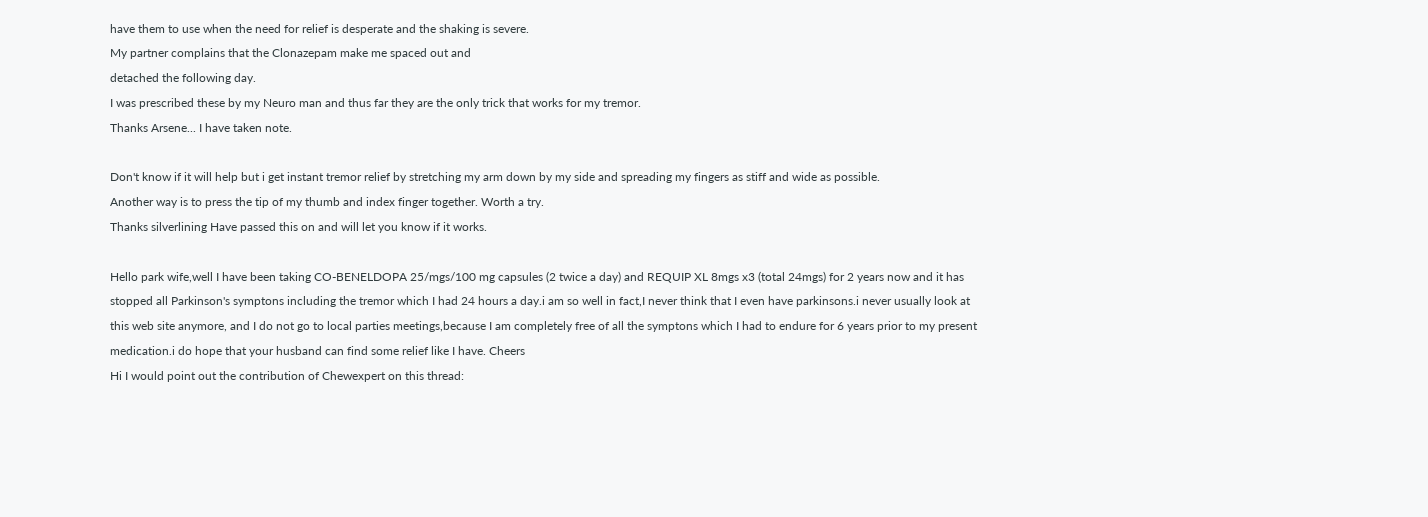have them to use when the need for relief is desperate and the shaking is severe.
My partner complains that the Clonazepam make me spaced out and
detached the following day.
I was prescribed these by my Neuro man and thus far they are the only trick that works for my tremor.
Thanks Arsene... I have taken note.

Don't know if it will help but i get instant tremor relief by stretching my arm down by my side and spreading my fingers as stiff and wide as possible.
Another way is to press the tip of my thumb and index finger together. Worth a try.
Thanks silverlining Have passed this on and will let you know if it works.

Hello park wife,well I have been taking CO-BENELDOPA 25/mgs/100 mg capsules (2 twice a day) and REQUIP XL 8mgs x3 (total 24mgs) for 2 years now and it has stopped all Parkinson's symptons including the tremor which I had 24 hours a day.i am so well in fact,I never think that I even have parkinsons.i never usually look at this web site anymore, and I do not go to local parties meetings,because I am completely free of all the symptons which I had to endure for 6 years prior to my present medication.i do hope that your husband can find some relief like I have. Cheers
Hi I would point out the contribution of Chewexpert on this thread: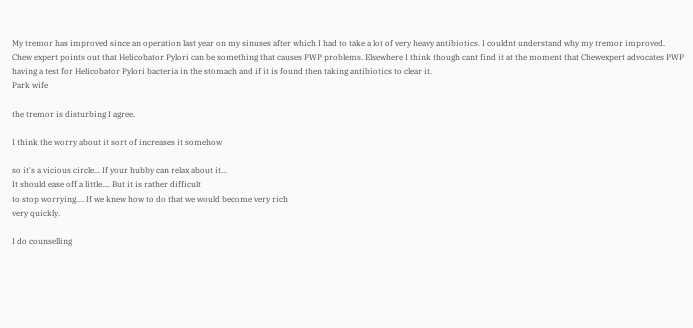My tremor has improved since an operation last year on my sinuses after which I had to take a lot of very heavy antibiotics. I couldnt understand why my tremor improved. Chew expert points out that Helicobator Pylori can be something that causes PWP problems. Elsewhere I think though cant find it at the moment that Chewexpert advocates PWP having a test for Helicobator Pylori bacteria in the stomach and if it is found then taking antibiotics to clear it.
Park wife

the tremor is disturbing I agree.

I think the worry about it sort of increases it somehow

so it's a vicious circle... If your hubby can relax about it...
It should ease off a little.... But it is rather difficult
to stop worrying.... If we knew how to do that we would become very rich
very quickly.

I do counselling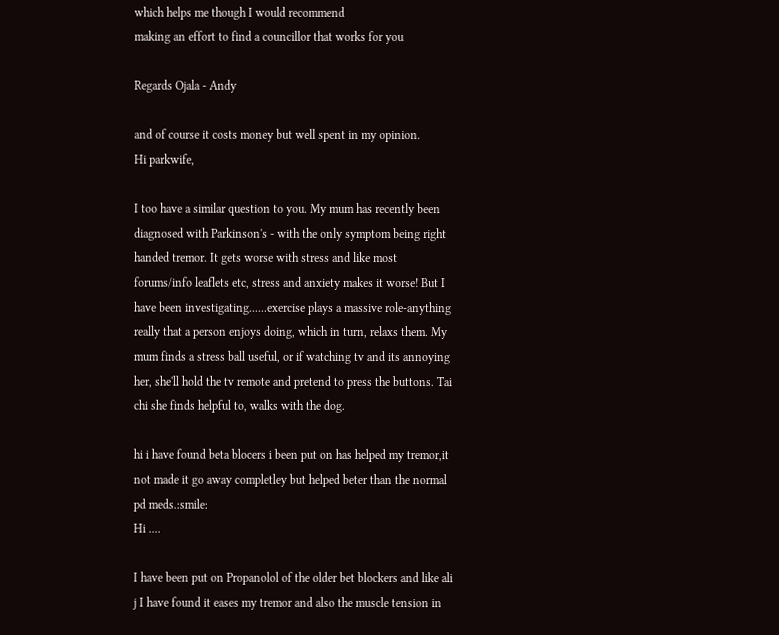which helps me though I would recommend
making an effort to find a councillor that works for you

Regards Ojala - Andy

and of course it costs money but well spent in my opinion.
Hi parkwife,

I too have a similar question to you. My mum has recently been diagnosed with Parkinson's - with the only symptom being right handed tremor. It gets worse with stress and like most forums/info leaflets etc, stress and anxiety makes it worse! But I have been investigating......exercise plays a massive role-anything really that a person enjoys doing, which in turn, relaxs them. My mum finds a stress ball useful, or if watching tv and its annoying her, she'll hold the tv remote and pretend to press the buttons. Tai chi she finds helpful to, walks with the dog.

hi i have found beta blocers i been put on has helped my tremor,it not made it go away completley but helped beter than the normal pd meds.:smile:
Hi ....

I have been put on Propanolol of the older bet blockers and like ali j I have found it eases my tremor and also the muscle tension in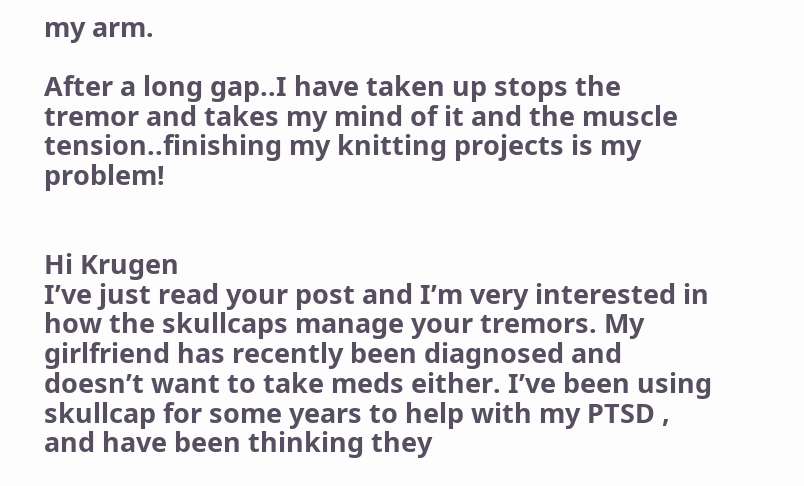my arm.

After a long gap..I have taken up stops the tremor and takes my mind of it and the muscle tension..finishing my knitting projects is my problem!


Hi Krugen
I’ve just read your post and I’m very interested in how the skullcaps manage your tremors. My girlfriend has recently been diagnosed and doesn’t want to take meds either. I’ve been using skullcap for some years to help with my PTSD , and have been thinking they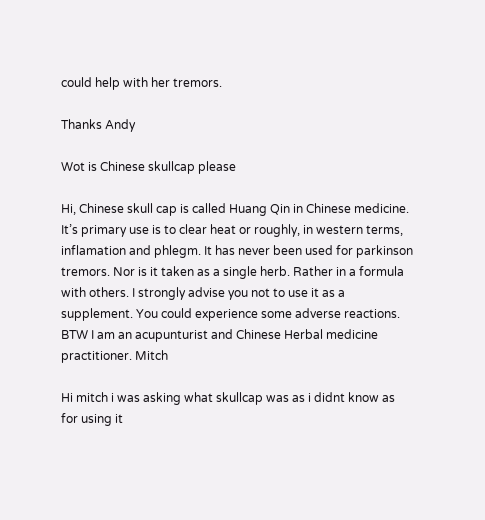could help with her tremors.

Thanks Andy

Wot is Chinese skullcap please

Hi, Chinese skull cap is called Huang Qin in Chinese medicine. It’s primary use is to clear heat or roughly, in western terms, inflamation and phlegm. It has never been used for parkinson tremors. Nor is it taken as a single herb. Rather in a formula with others. I strongly advise you not to use it as a supplement. You could experience some adverse reactions. BTW I am an acupunturist and Chinese Herbal medicine practitioner. Mitch

Hi mitch i was asking what skullcap was as i didnt know as for using it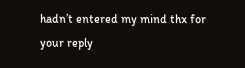hadn’t entered my mind thx for your reply